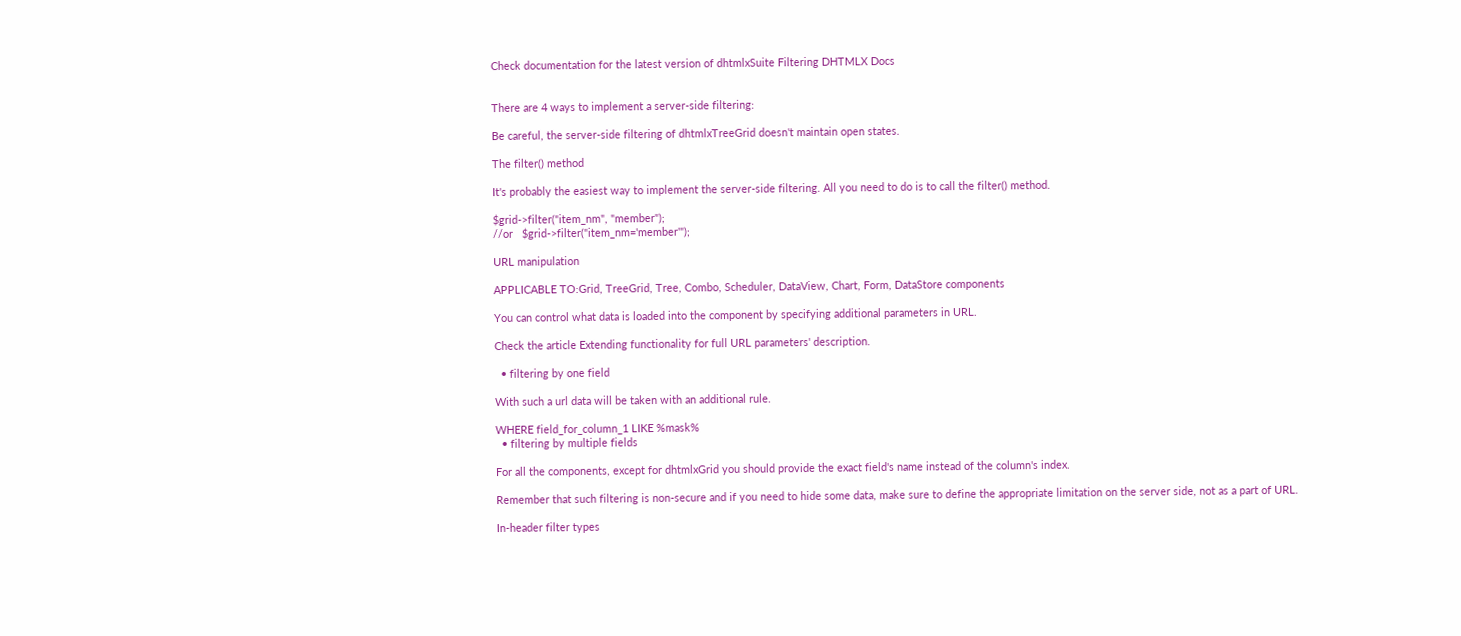Check documentation for the latest version of dhtmlxSuite Filtering DHTMLX Docs


There are 4 ways to implement a server-side filtering:

Be careful, the server-side filtering of dhtmlxTreeGrid doesn't maintain open states.

The filter() method

It's probably the easiest way to implement the server-side filtering. All you need to do is to call the filter() method.

$grid->filter("item_nm", "member");
//or   $grid->filter("item_nm='member'");

URL manipulation

APPLICABLE TO:Grid, TreeGrid, Tree, Combo, Scheduler, DataView, Chart, Form, DataStore components

You can control what data is loaded into the component by specifying additional parameters in URL.

Check the article Extending functionality for full URL parameters' description.

  • filtering by one field

With such a url data will be taken with an additional rule.

WHERE field_for_column_1 LIKE %mask%
  • filtering by multiple fields

For all the components, except for dhtmlxGrid you should provide the exact field's name instead of the column's index.

Remember that such filtering is non-secure and if you need to hide some data, make sure to define the appropriate limitation on the server side, not as a part of URL.

In-header filter types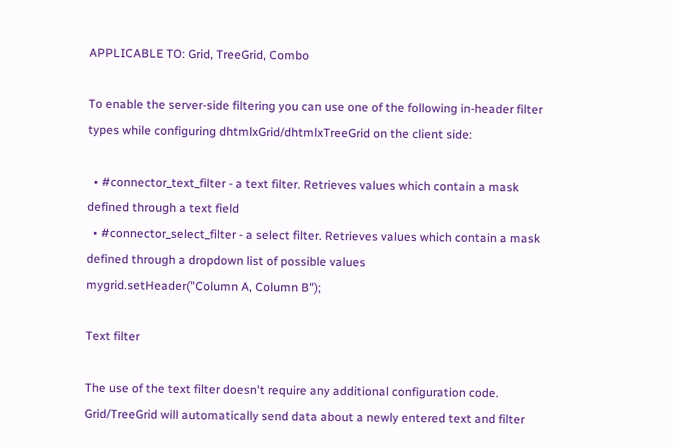APPLICABLE TO: Grid, TreeGrid, Combo

To enable the server-side filtering you can use one of the following in-header filter types while configuring dhtmlxGrid/dhtmlxTreeGrid on the client side:

  • #connector_text_filter - a text filter. Retrieves values which contain a mask defined through a text field
  • #connector_select_filter - a select filter. Retrieves values which contain a mask defined through a dropdown list of possible values
mygrid.setHeader("Column A, Column B");

Text filter

The use of the text filter doesn't require any additional configuration code. Grid/TreeGrid will automatically send data about a newly entered text and filter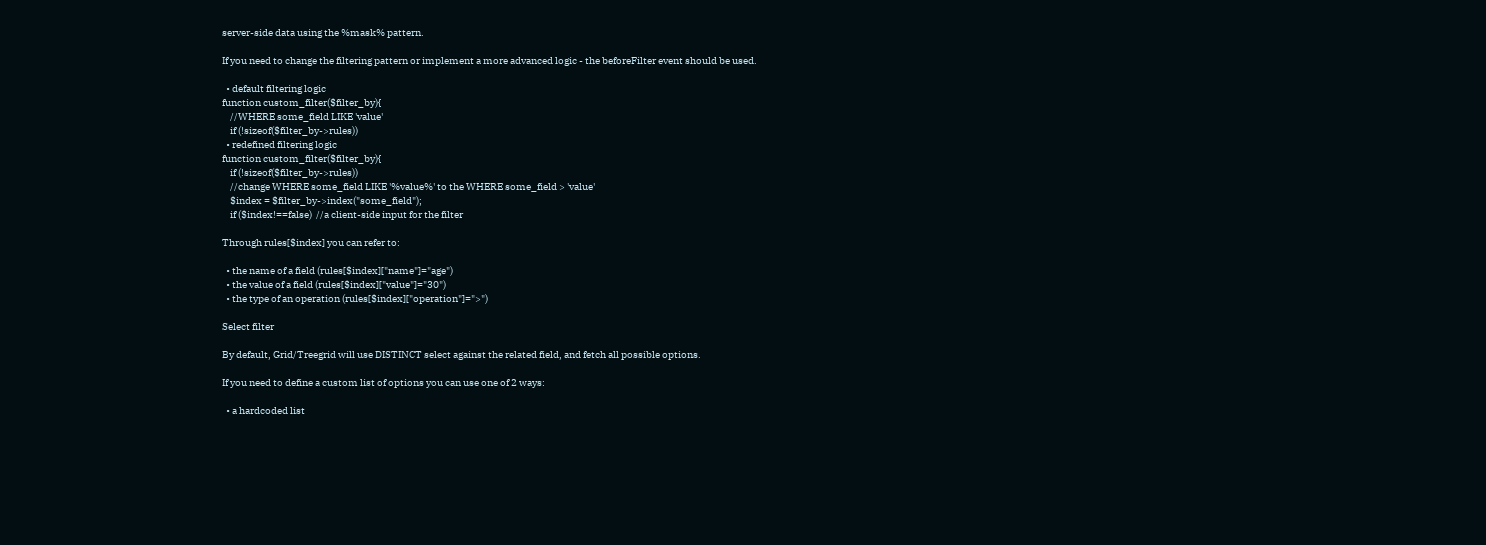server-side data using the %mask% pattern.

If you need to change the filtering pattern or implement a more advanced logic - the beforeFilter event should be used.

  • default filtering logic
function custom_filter($filter_by){
    //WHERE some_field LIKE 'value'
    if (!sizeof($filter_by->rules))
  • redefined filtering logic
function custom_filter($filter_by){
    if (!sizeof($filter_by->rules))
    //change WHERE some_field LIKE '%value%' to the WHERE some_field > 'value'
    $index = $filter_by->index("some_field");
    if ($index!==false)  //a client-side input for the filter

Through rules[$index] you can refer to:

  • the name of a field (rules[$index]["name"]="age")
  • the value of a field (rules[$index]["value"]="30")
  • the type of an operation (rules[$index]["operation"]=">")

Select filter

By default, Grid/Treegrid will use DISTINCT select against the related field, and fetch all possible options.

If you need to define a custom list of options you can use one of 2 ways:

  • a hardcoded list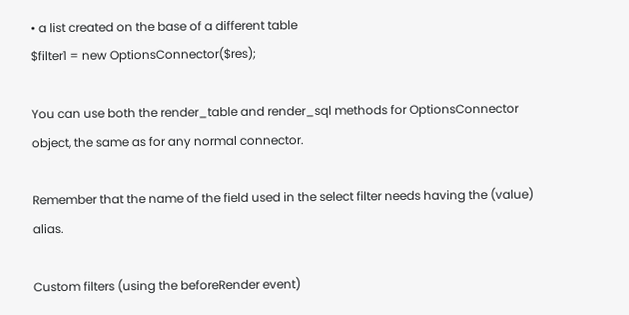• a list created on the base of a different table
$filter1 = new OptionsConnector($res);

You can use both the render_table and render_sql methods for OptionsConnector object, the same as for any normal connector.

Remember that the name of the field used in the select filter needs having the (value) alias.

Custom filters (using the beforeRender event)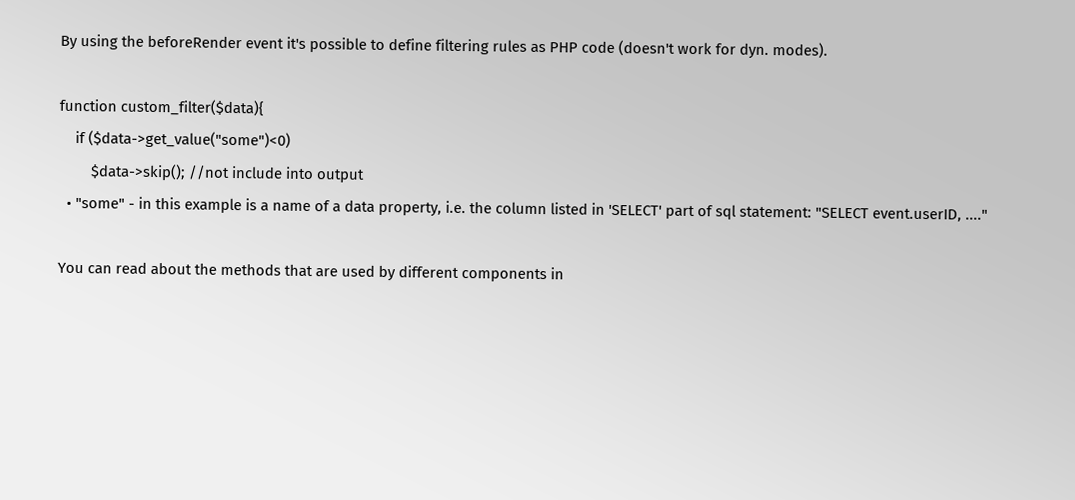By using the beforeRender event it's possible to define filtering rules as PHP code (doesn't work for dyn. modes).

function custom_filter($data){
    if ($data->get_value("some")<0)
        $data->skip(); //not include into output
  • "some" - in this example is a name of a data property, i.e. the column listed in 'SELECT' part of sql statement: "SELECT event.userID, ...."

You can read about the methods that are used by different components in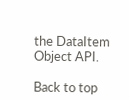the DataItem Object API.

Back to top